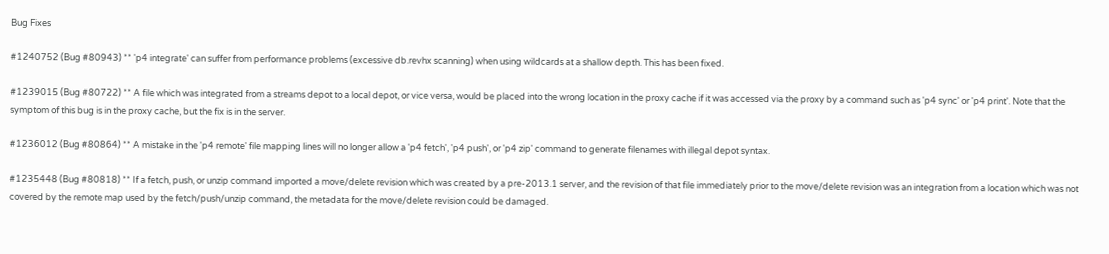Bug Fixes

#1240752 (Bug #80943) ** 'p4 integrate' can suffer from performance problems (excessive db.revhx scanning) when using wildcards at a shallow depth. This has been fixed.

#1239015 (Bug #80722) ** A file which was integrated from a streams depot to a local depot, or vice versa, would be placed into the wrong location in the proxy cache if it was accessed via the proxy by a command such as 'p4 sync' or 'p4 print'. Note that the symptom of this bug is in the proxy cache, but the fix is in the server.

#1236012 (Bug #80864) ** A mistake in the 'p4 remote' file mapping lines will no longer allow a 'p4 fetch', 'p4 push', or 'p4 zip' command to generate filenames with illegal depot syntax.

#1235448 (Bug #80818) ** If a fetch, push, or unzip command imported a move/delete revision which was created by a pre-2013.1 server, and the revision of that file immediately prior to the move/delete revision was an integration from a location which was not covered by the remote map used by the fetch/push/unzip command, the metadata for the move/delete revision could be damaged.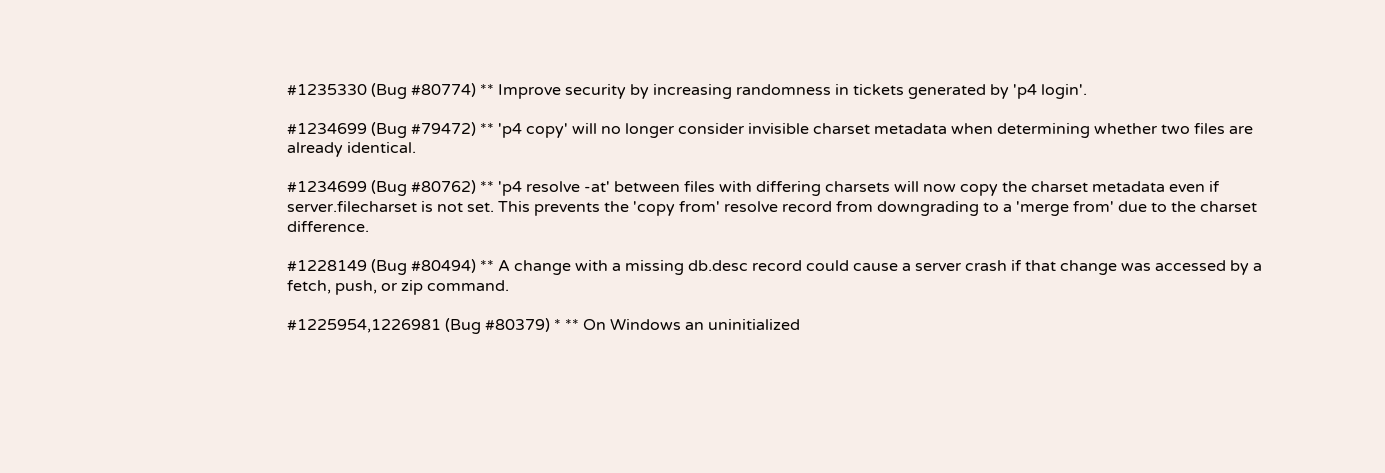#1235330 (Bug #80774) ** Improve security by increasing randomness in tickets generated by 'p4 login'.

#1234699 (Bug #79472) ** 'p4 copy' will no longer consider invisible charset metadata when determining whether two files are already identical.

#1234699 (Bug #80762) ** 'p4 resolve -at' between files with differing charsets will now copy the charset metadata even if server.filecharset is not set. This prevents the 'copy from' resolve record from downgrading to a 'merge from' due to the charset difference.

#1228149 (Bug #80494) ** A change with a missing db.desc record could cause a server crash if that change was accessed by a fetch, push, or zip command.

#1225954,1226981 (Bug #80379) * ** On Windows an uninitialized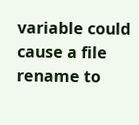variable could cause a file rename to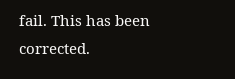fail. This has been corrected.